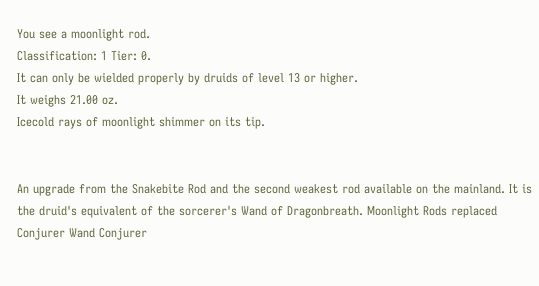You see a moonlight rod.
Classification: 1 Tier: 0.
It can only be wielded properly by druids of level 13 or higher.
It weighs 21.00 oz.
Icecold rays of moonlight shimmer on its tip.


An upgrade from the Snakebite Rod and the second weakest rod available on the mainland. It is the druid's equivalent of the sorcerer's Wand of Dragonbreath. Moonlight Rods replaced Conjurer Wand Conjurer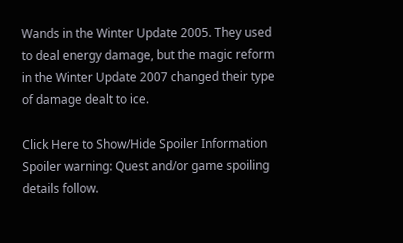Wands in the Winter Update 2005. They used to deal energy damage, but the magic reform in the Winter Update 2007 changed their type of damage dealt to ice.

Click Here to Show/Hide Spoiler Information
Spoiler warning: Quest and/or game spoiling details follow.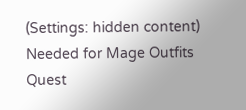(Settings: hidden content)
Needed for Mage Outfits Quest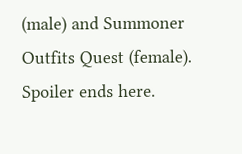(male) and Summoner Outfits Quest (female).
Spoiler ends here.